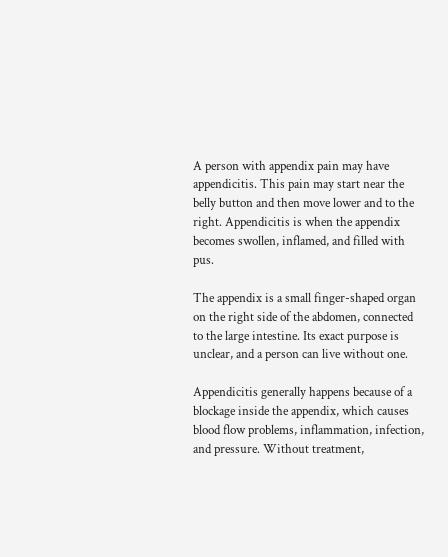A person with appendix pain may have appendicitis. This pain may start near the belly button and then move lower and to the right. Appendicitis is when the appendix becomes swollen, inflamed, and filled with pus.

The appendix is a small finger-shaped organ on the right side of the abdomen, connected to the large intestine. Its exact purpose is unclear, and a person can live without one.

Appendicitis generally happens because of a blockage inside the appendix, which causes blood flow problems, inflammation, infection, and pressure. Without treatment,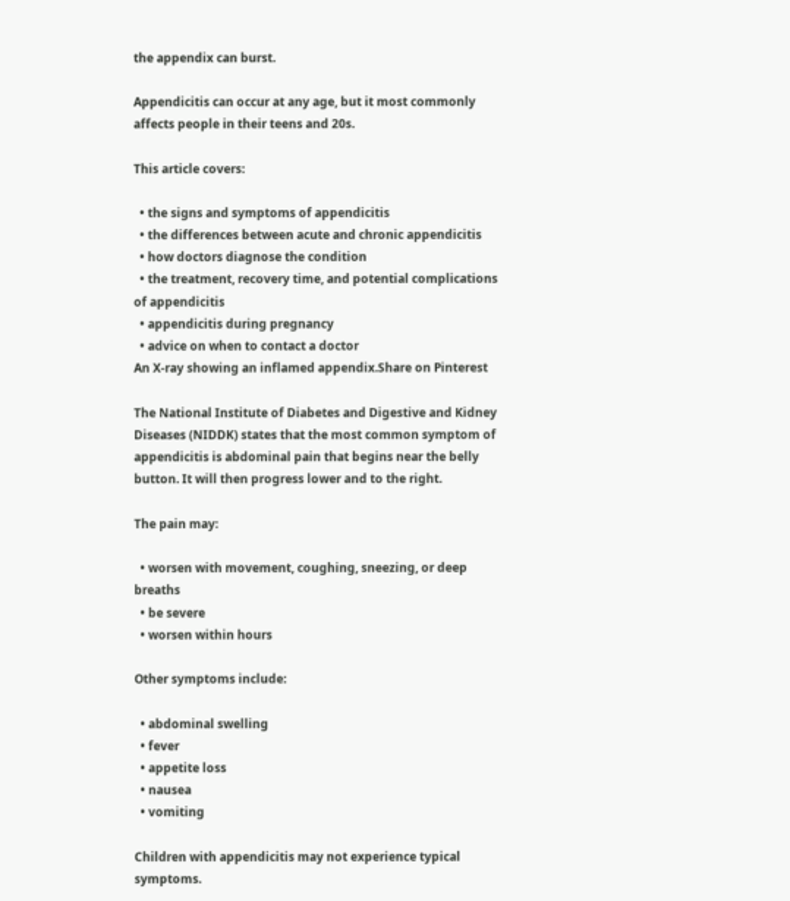the appendix can burst.

Appendicitis can occur at any age, but it most commonly affects people in their teens and 20s.

This article covers:

  • the signs and symptoms of appendicitis
  • the differences between acute and chronic appendicitis
  • how doctors diagnose the condition
  • the treatment, recovery time, and potential complications of appendicitis
  • appendicitis during pregnancy
  • advice on when to contact a doctor
An X-ray showing an inflamed appendix.Share on Pinterest

The National Institute of Diabetes and Digestive and Kidney Diseases (NIDDK) states that the most common symptom of appendicitis is abdominal pain that begins near the belly button. It will then progress lower and to the right.

The pain may:

  • worsen with movement, coughing, sneezing, or deep breaths
  • be severe
  • worsen within hours

Other symptoms include:

  • abdominal swelling
  • fever
  • appetite loss
  • nausea
  • vomiting

Children with appendicitis may not experience typical symptoms.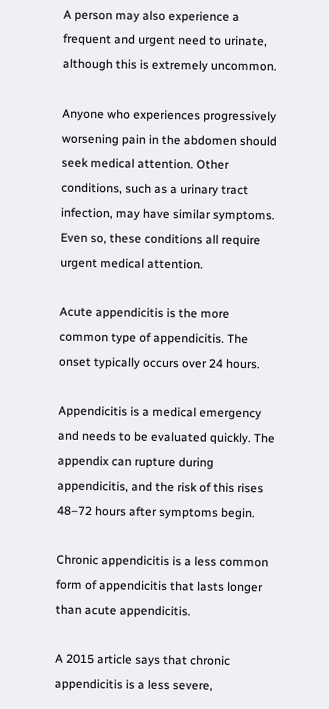A person may also experience a frequent and urgent need to urinate, although this is extremely uncommon.

Anyone who experiences progressively worsening pain in the abdomen should seek medical attention. Other conditions, such as a urinary tract infection, may have similar symptoms. Even so, these conditions all require urgent medical attention.

Acute appendicitis is the more common type of appendicitis. The onset typically occurs over 24 hours.

Appendicitis is a medical emergency and needs to be evaluated quickly. The appendix can rupture during appendicitis, and the risk of this rises 48–72 hours after symptoms begin.

Chronic appendicitis is a less common form of appendicitis that lasts longer than acute appendicitis.

A 2015 article says that chronic appendicitis is a less severe,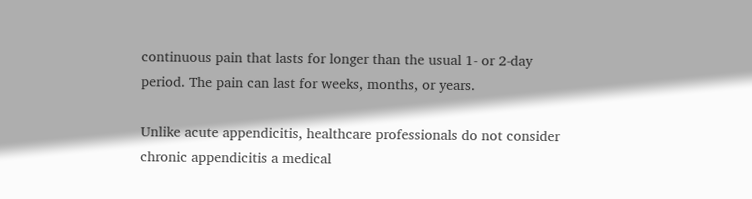continuous pain that lasts for longer than the usual 1- or 2-day period. The pain can last for weeks, months, or years.

Unlike acute appendicitis, healthcare professionals do not consider chronic appendicitis a medical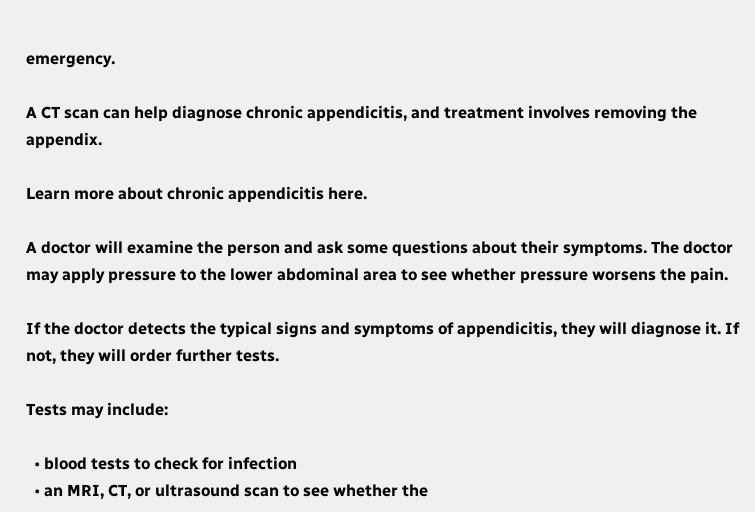emergency.

A CT scan can help diagnose chronic appendicitis, and treatment involves removing the appendix.

Learn more about chronic appendicitis here.

A doctor will examine the person and ask some questions about their symptoms. The doctor may apply pressure to the lower abdominal area to see whether pressure worsens the pain.

If the doctor detects the typical signs and symptoms of appendicitis, they will diagnose it. If not, they will order further tests.

Tests may include:

  • blood tests to check for infection
  • an MRI, CT, or ultrasound scan to see whether the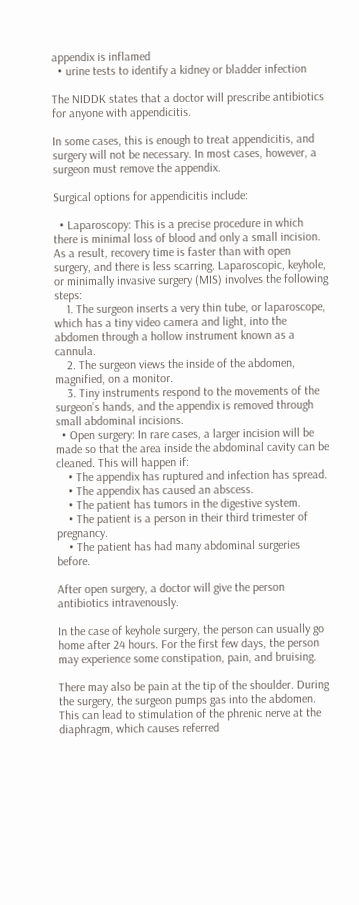appendix is inflamed
  • urine tests to identify a kidney or bladder infection

The NIDDK states that a doctor will prescribe antibiotics for anyone with appendicitis.

In some cases, this is enough to treat appendicitis, and surgery will not be necessary. In most cases, however, a surgeon must remove the appendix.

Surgical options for appendicitis include:

  • Laparoscopy: This is a precise procedure in which there is minimal loss of blood and only a small incision. As a result, recovery time is faster than with open surgery, and there is less scarring. Laparoscopic, keyhole, or minimally invasive surgery (MIS) involves the following steps:
    1. The surgeon inserts a very thin tube, or laparoscope, which has a tiny video camera and light, into the abdomen through a hollow instrument known as a cannula.
    2. The surgeon views the inside of the abdomen, magnified, on a monitor.
    3. Tiny instruments respond to the movements of the surgeon’s hands, and the appendix is removed through small abdominal incisions.
  • Open surgery: In rare cases, a larger incision will be made so that the area inside the abdominal cavity can be cleaned. This will happen if:
    • The appendix has ruptured and infection has spread.
    • The appendix has caused an abscess.
    • The patient has tumors in the digestive system.
    • The patient is a person in their third trimester of pregnancy.
    • The patient has had many abdominal surgeries before.

After open surgery, a doctor will give the person antibiotics intravenously.

In the case of keyhole surgery, the person can usually go home after 24 hours. For the first few days, the person may experience some constipation, pain, and bruising.

There may also be pain at the tip of the shoulder. During the surgery, the surgeon pumps gas into the abdomen. This can lead to stimulation of the phrenic nerve at the diaphragm, which causes referred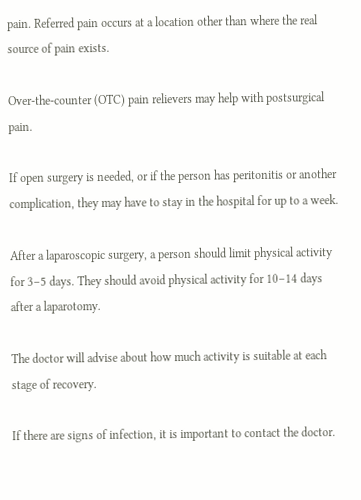pain. Referred pain occurs at a location other than where the real source of pain exists.

Over-the-counter (OTC) pain relievers may help with postsurgical pain.

If open surgery is needed, or if the person has peritonitis or another complication, they may have to stay in the hospital for up to a week.

After a laparoscopic surgery, a person should limit physical activity for 3–5 days. They should avoid physical activity for 10–14 days after a laparotomy.

The doctor will advise about how much activity is suitable at each stage of recovery.

If there are signs of infection, it is important to contact the doctor.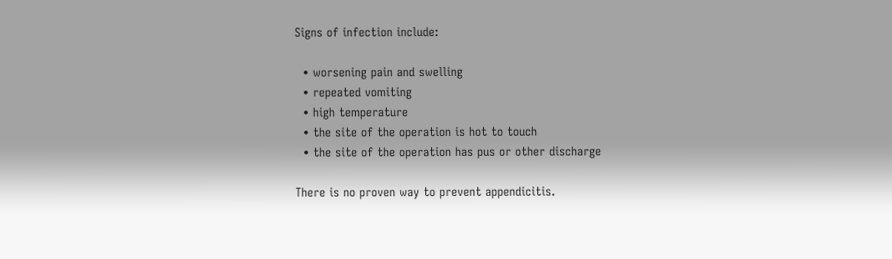Signs of infection include:

  • worsening pain and swelling
  • repeated vomiting
  • high temperature
  • the site of the operation is hot to touch
  • the site of the operation has pus or other discharge

There is no proven way to prevent appendicitis.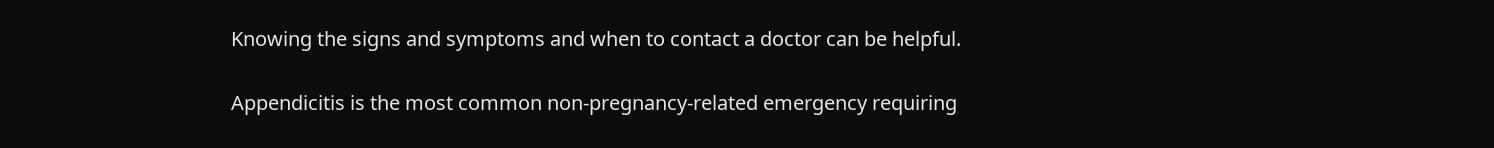Knowing the signs and symptoms and when to contact a doctor can be helpful.

Appendicitis is the most common non-pregnancy-related emergency requiring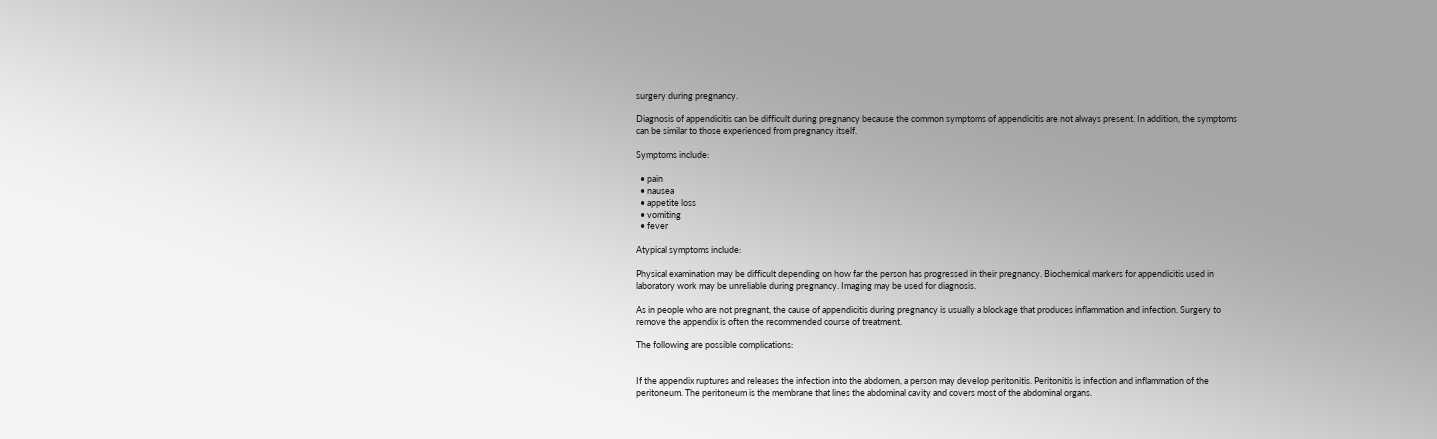surgery during pregnancy.

Diagnosis of appendicitis can be difficult during pregnancy because the common symptoms of appendicitis are not always present. In addition, the symptoms can be similar to those experienced from pregnancy itself.

Symptoms include:

  • pain
  • nausea
  • appetite loss
  • vomiting
  • fever

Atypical symptoms include:

Physical examination may be difficult depending on how far the person has progressed in their pregnancy. Biochemical markers for appendicitis used in laboratory work may be unreliable during pregnancy. Imaging may be used for diagnosis.

As in people who are not pregnant, the cause of appendicitis during pregnancy is usually a blockage that produces inflammation and infection. Surgery to remove the appendix is often the recommended course of treatment.

The following are possible complications:


If the appendix ruptures and releases the infection into the abdomen, a person may develop peritonitis. Peritonitis is infection and inflammation of the peritoneum. The peritoneum is the membrane that lines the abdominal cavity and covers most of the abdominal organs.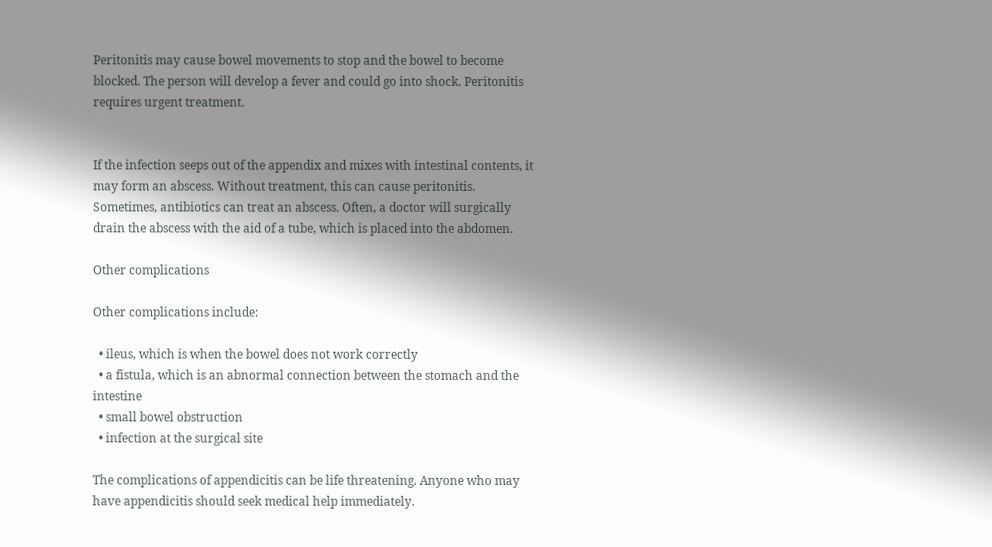Peritonitis may cause bowel movements to stop and the bowel to become blocked. The person will develop a fever and could go into shock. Peritonitis requires urgent treatment.


If the infection seeps out of the appendix and mixes with intestinal contents, it may form an abscess. Without treatment, this can cause peritonitis. Sometimes, antibiotics can treat an abscess. Often, a doctor will surgically drain the abscess with the aid of a tube, which is placed into the abdomen.

Other complications

Other complications include:

  • ileus, which is when the bowel does not work correctly
  • a fistula, which is an abnormal connection between the stomach and the intestine
  • small bowel obstruction
  • infection at the surgical site

The complications of appendicitis can be life threatening. Anyone who may have appendicitis should seek medical help immediately.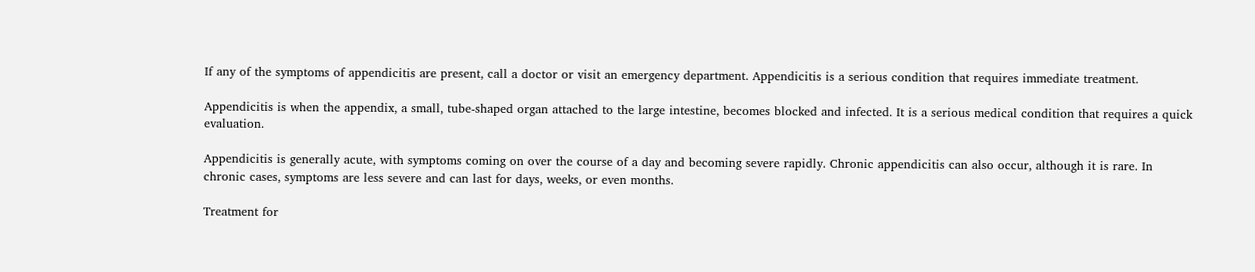If any of the symptoms of appendicitis are present, call a doctor or visit an emergency department. Appendicitis is a serious condition that requires immediate treatment.

Appendicitis is when the appendix, a small, tube-shaped organ attached to the large intestine, becomes blocked and infected. It is a serious medical condition that requires a quick evaluation.

Appendicitis is generally acute, with symptoms coming on over the course of a day and becoming severe rapidly. Chronic appendicitis can also occur, although it is rare. In chronic cases, symptoms are less severe and can last for days, weeks, or even months.

Treatment for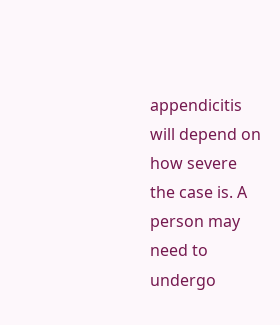appendicitis will depend on how severe the case is. A person may need to undergo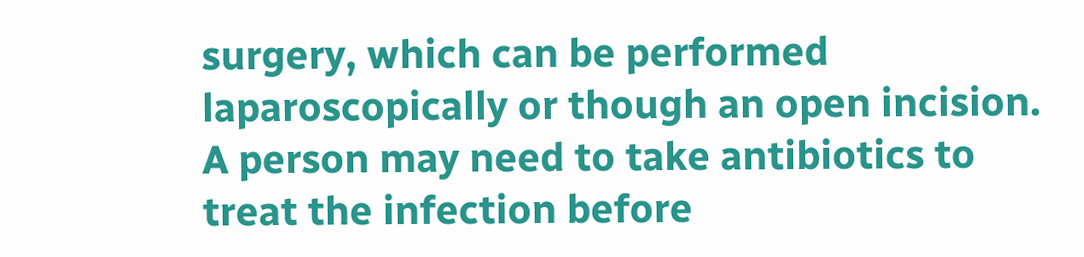surgery, which can be performed laparoscopically or though an open incision. A person may need to take antibiotics to treat the infection before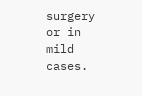surgery or in mild cases.